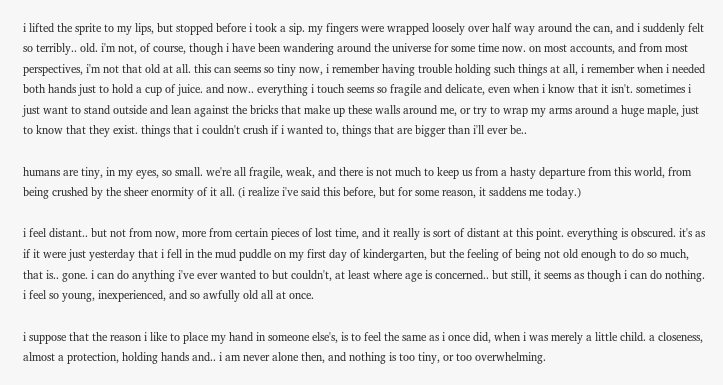i lifted the sprite to my lips, but stopped before i took a sip. my fingers were wrapped loosely over half way around the can, and i suddenly felt so terribly.. old. i'm not, of course, though i have been wandering around the universe for some time now. on most accounts, and from most perspectives, i'm not that old at all. this can seems so tiny now, i remember having trouble holding such things at all, i remember when i needed both hands just to hold a cup of juice. and now.. everything i touch seems so fragile and delicate, even when i know that it isn't. sometimes i just want to stand outside and lean against the bricks that make up these walls around me, or try to wrap my arms around a huge maple, just to know that they exist. things that i couldn't crush if i wanted to, things that are bigger than i'll ever be..

humans are tiny, in my eyes, so small. we're all fragile, weak, and there is not much to keep us from a hasty departure from this world, from being crushed by the sheer enormity of it all. (i realize i've said this before, but for some reason, it saddens me today.)

i feel distant.. but not from now, more from certain pieces of lost time, and it really is sort of distant at this point. everything is obscured. it's as if it were just yesterday that i fell in the mud puddle on my first day of kindergarten, but the feeling of being not old enough to do so much, that is.. gone. i can do anything i've ever wanted to but couldn't, at least where age is concerned.. but still, it seems as though i can do nothing. i feel so young, inexperienced, and so awfully old all at once.

i suppose that the reason i like to place my hand in someone else's, is to feel the same as i once did, when i was merely a little child. a closeness, almost a protection, holding hands and.. i am never alone then, and nothing is too tiny, or too overwhelming.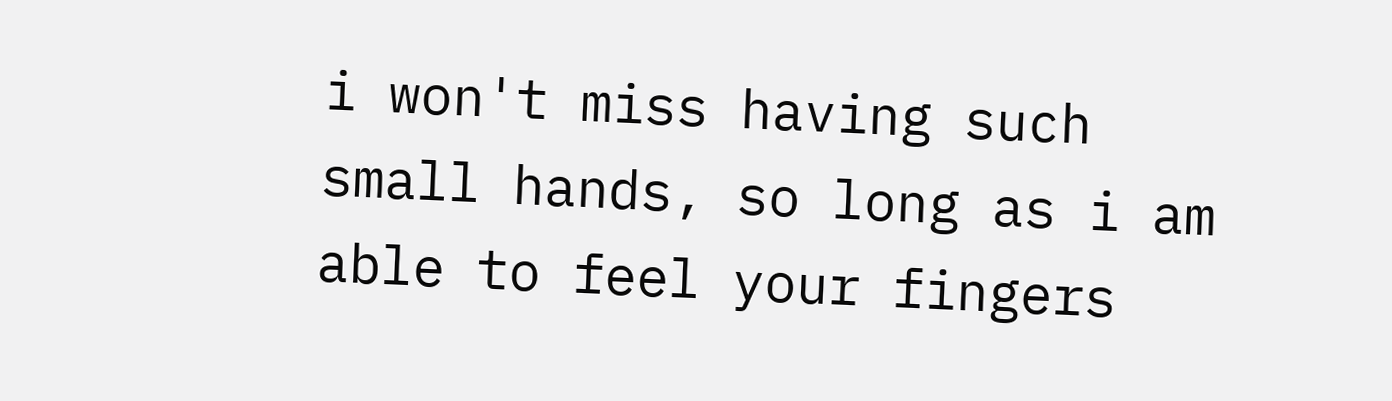i won't miss having such small hands, so long as i am able to feel your fingers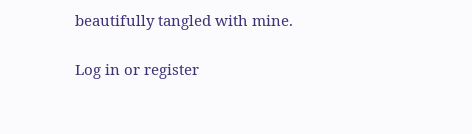beautifully tangled with mine.

Log in or register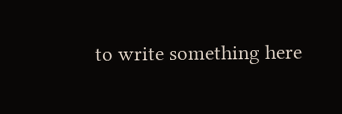to write something here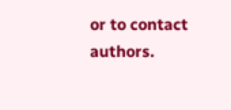or to contact authors.